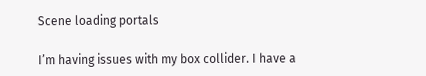Scene loading portals

I’m having issues with my box collider. I have a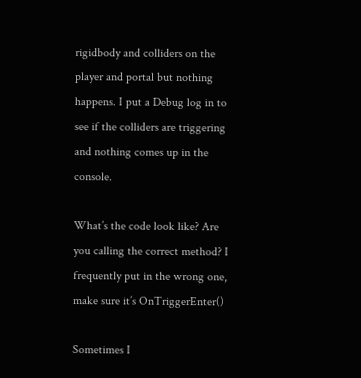rigidbody and colliders on the player and portal but nothing happens. I put a Debug log in to see if the colliders are triggering and nothing comes up in the console.

What’s the code look like? Are you calling the correct method? I frequently put in the wrong one, make sure it’s OnTriggerEnter()

Sometimes I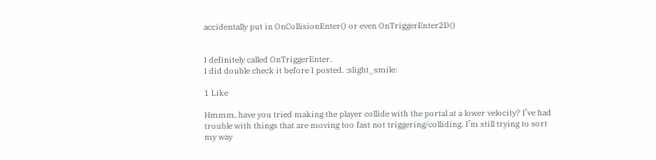accidentally put in OnCollisionEnter() or even OnTriggerEnter2D()


I definitely called OnTriggerEnter.
I did double check it before I posted. :slight_smile:

1 Like

Hmmm, have you tried making the player collide with the portal at a lower velocity? I’ve had trouble with things that are moving too fast not triggering/colliding. I’m still trying to sort my way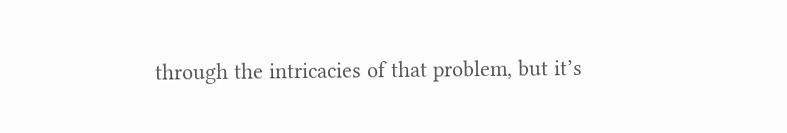through the intricacies of that problem, but it’s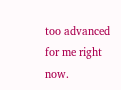too advanced for me right now.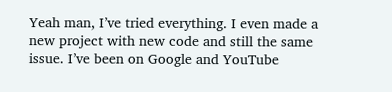Yeah man, I’ve tried everything. I even made a new project with new code and still the same issue. I’ve been on Google and YouTube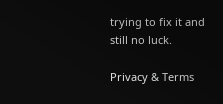trying to fix it and still no luck.

Privacy & Terms